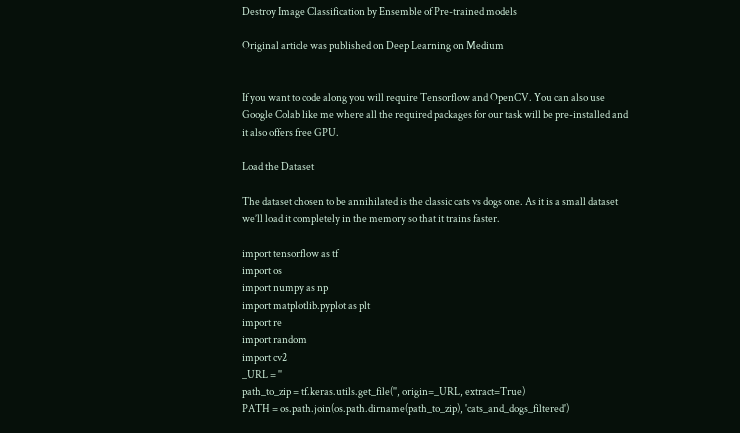Destroy Image Classification by Ensemble of Pre-trained models

Original article was published on Deep Learning on Medium


If you want to code along you will require Tensorflow and OpenCV. You can also use Google Colab like me where all the required packages for our task will be pre-installed and it also offers free GPU.

Load the Dataset

The dataset chosen to be annihilated is the classic cats vs dogs one. As it is a small dataset we’ll load it completely in the memory so that it trains faster.

import tensorflow as tf
import os
import numpy as np
import matplotlib.pyplot as plt
import re
import random
import cv2
_URL = ''
path_to_zip = tf.keras.utils.get_file('', origin=_URL, extract=True)
PATH = os.path.join(os.path.dirname(path_to_zip), 'cats_and_dogs_filtered')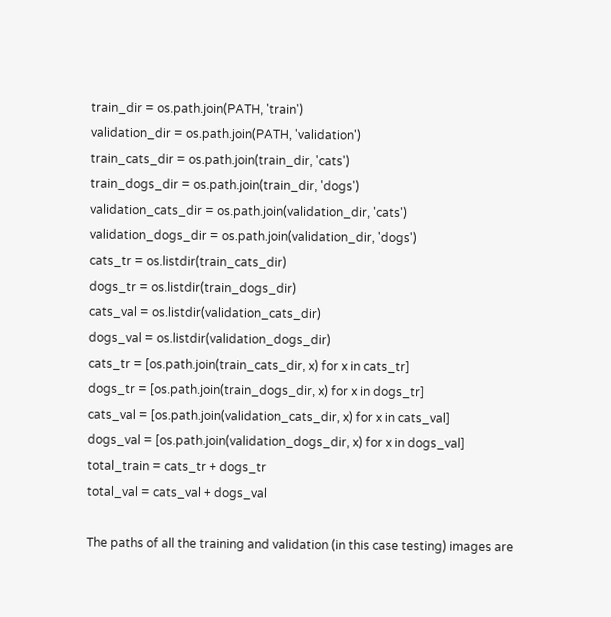train_dir = os.path.join(PATH, 'train')
validation_dir = os.path.join(PATH, 'validation')
train_cats_dir = os.path.join(train_dir, 'cats')
train_dogs_dir = os.path.join(train_dir, 'dogs')
validation_cats_dir = os.path.join(validation_dir, 'cats')
validation_dogs_dir = os.path.join(validation_dir, 'dogs')
cats_tr = os.listdir(train_cats_dir)
dogs_tr = os.listdir(train_dogs_dir)
cats_val = os.listdir(validation_cats_dir)
dogs_val = os.listdir(validation_dogs_dir)
cats_tr = [os.path.join(train_cats_dir, x) for x in cats_tr]
dogs_tr = [os.path.join(train_dogs_dir, x) for x in dogs_tr]
cats_val = [os.path.join(validation_cats_dir, x) for x in cats_val]
dogs_val = [os.path.join(validation_dogs_dir, x) for x in dogs_val]
total_train = cats_tr + dogs_tr
total_val = cats_val + dogs_val

The paths of all the training and validation (in this case testing) images are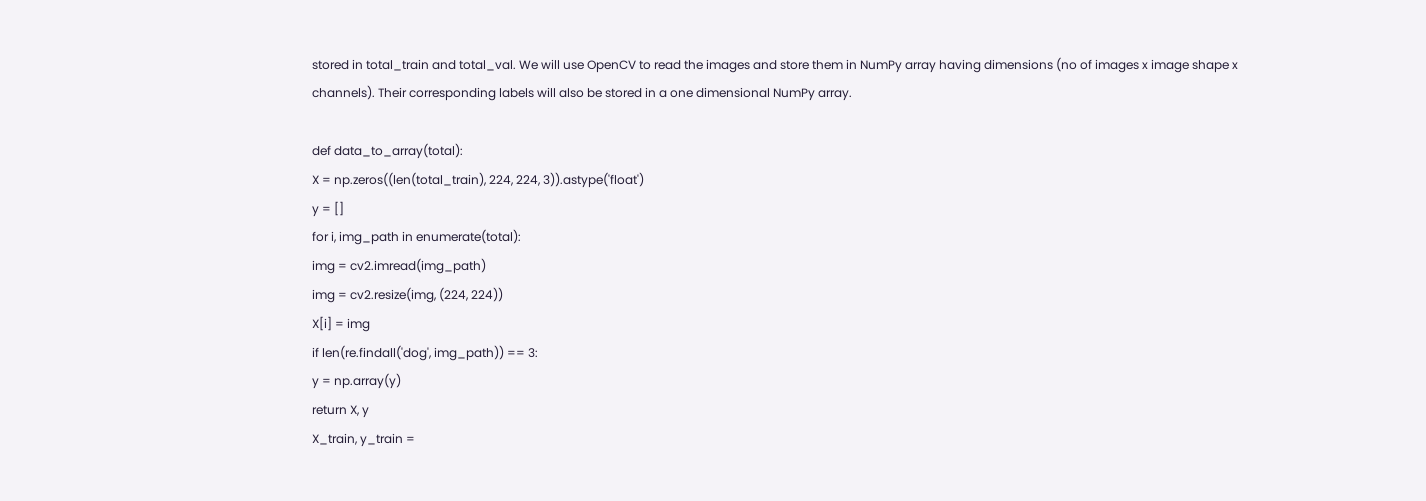stored in total_train and total_val. We will use OpenCV to read the images and store them in NumPy array having dimensions (no of images x image shape x channels). Their corresponding labels will also be stored in a one dimensional NumPy array.

def data_to_array(total):
X = np.zeros((len(total_train), 224, 224, 3)).astype('float')
y = []
for i, img_path in enumerate(total):
img = cv2.imread(img_path)
img = cv2.resize(img, (224, 224))
X[i] = img
if len(re.findall('dog', img_path)) == 3:
y = np.array(y)
return X, y
X_train, y_train =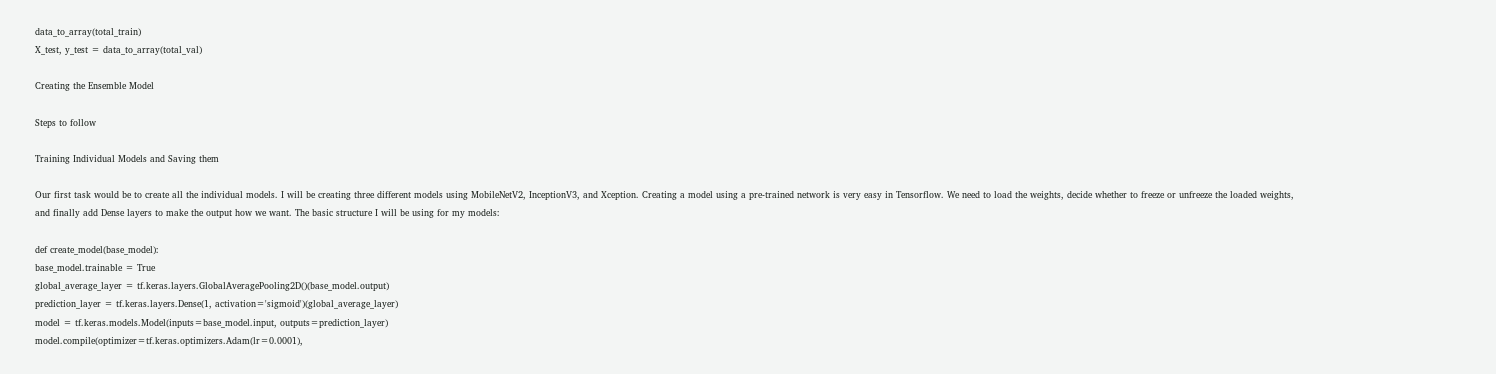data_to_array(total_train)
X_test, y_test = data_to_array(total_val)

Creating the Ensemble Model

Steps to follow

Training Individual Models and Saving them

Our first task would be to create all the individual models. I will be creating three different models using MobileNetV2, InceptionV3, and Xception. Creating a model using a pre-trained network is very easy in Tensorflow. We need to load the weights, decide whether to freeze or unfreeze the loaded weights, and finally add Dense layers to make the output how we want. The basic structure I will be using for my models:

def create_model(base_model):
base_model.trainable = True
global_average_layer = tf.keras.layers.GlobalAveragePooling2D()(base_model.output)
prediction_layer = tf.keras.layers.Dense(1, activation='sigmoid')(global_average_layer)
model = tf.keras.models.Model(inputs=base_model.input, outputs=prediction_layer)
model.compile(optimizer=tf.keras.optimizers.Adam(lr=0.0001),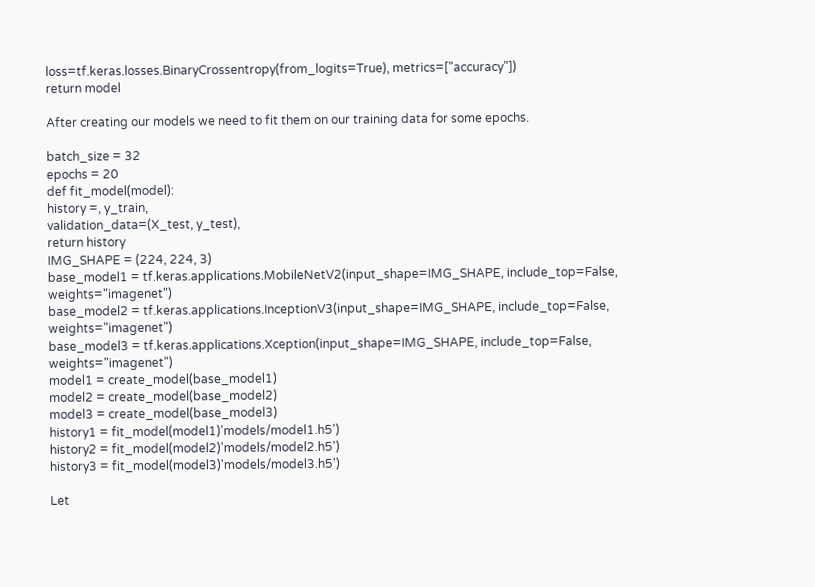loss=tf.keras.losses.BinaryCrossentropy(from_logits=True), metrics=["accuracy"])
return model

After creating our models we need to fit them on our training data for some epochs.

batch_size = 32
epochs = 20
def fit_model(model):
history =, y_train,
validation_data=(X_test, y_test),
return history
IMG_SHAPE = (224, 224, 3)
base_model1 = tf.keras.applications.MobileNetV2(input_shape=IMG_SHAPE, include_top=False, weights="imagenet")
base_model2 = tf.keras.applications.InceptionV3(input_shape=IMG_SHAPE, include_top=False, weights="imagenet")
base_model3 = tf.keras.applications.Xception(input_shape=IMG_SHAPE, include_top=False, weights="imagenet")
model1 = create_model(base_model1)
model2 = create_model(base_model2)
model3 = create_model(base_model3)
history1 = fit_model(model1)'models/model1.h5')
history2 = fit_model(model2)'models/model2.h5')
history3 = fit_model(model3)'models/model3.h5')

Let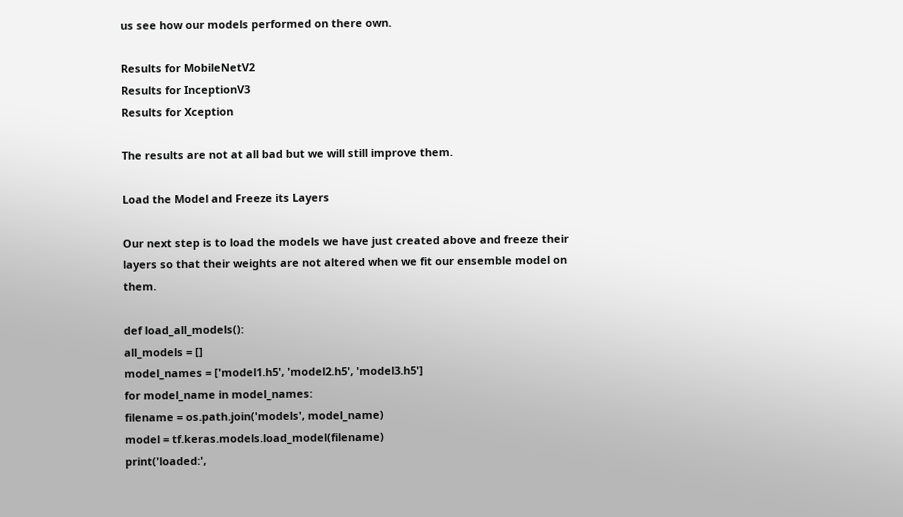us see how our models performed on there own.

Results for MobileNetV2
Results for InceptionV3
Results for Xception

The results are not at all bad but we will still improve them.

Load the Model and Freeze its Layers

Our next step is to load the models we have just created above and freeze their layers so that their weights are not altered when we fit our ensemble model on them.

def load_all_models():
all_models = []
model_names = ['model1.h5', 'model2.h5', 'model3.h5']
for model_name in model_names:
filename = os.path.join('models', model_name)
model = tf.keras.models.load_model(filename)
print('loaded:',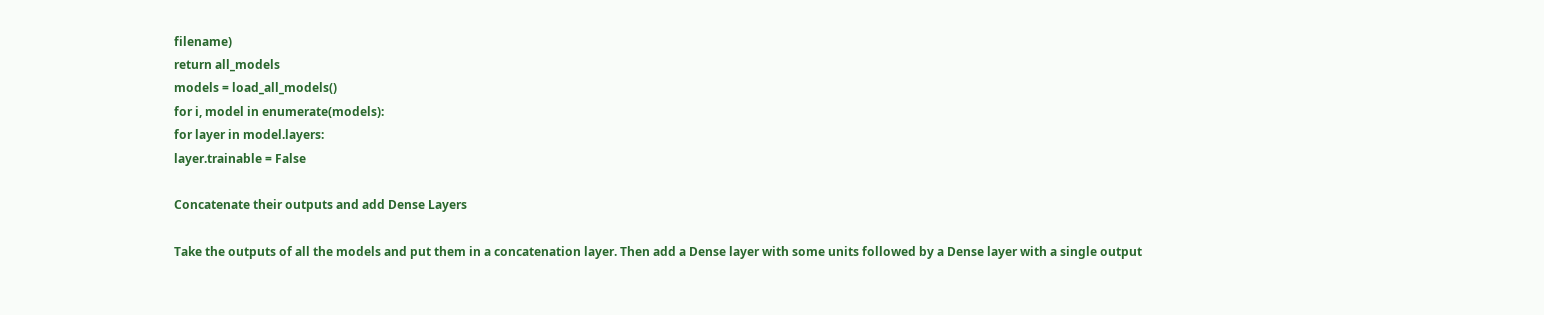filename)
return all_models
models = load_all_models()
for i, model in enumerate(models):
for layer in model.layers:
layer.trainable = False

Concatenate their outputs and add Dense Layers

Take the outputs of all the models and put them in a concatenation layer. Then add a Dense layer with some units followed by a Dense layer with a single output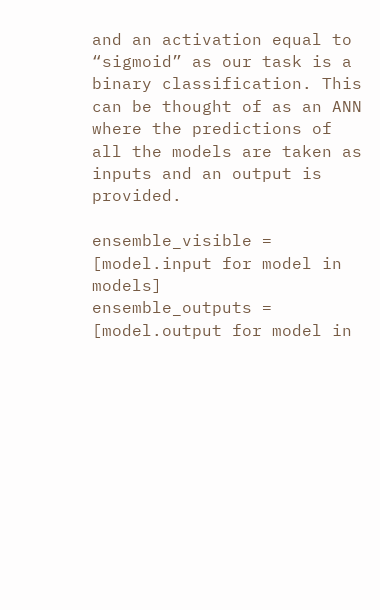and an activation equal to “sigmoid” as our task is a binary classification. This can be thought of as an ANN where the predictions of all the models are taken as inputs and an output is provided.

ensemble_visible = [model.input for model in models]
ensemble_outputs = [model.output for model in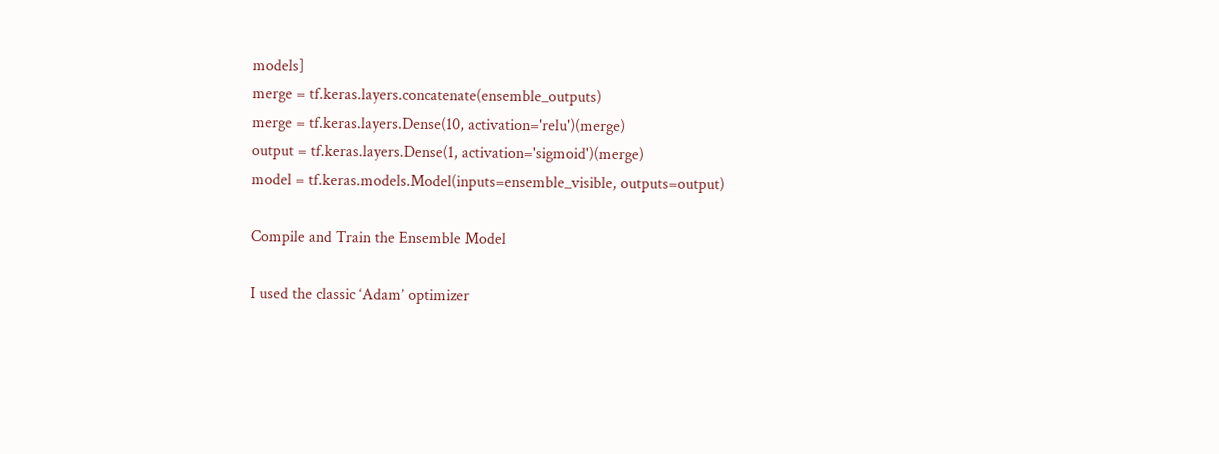models]
merge = tf.keras.layers.concatenate(ensemble_outputs)
merge = tf.keras.layers.Dense(10, activation='relu')(merge)
output = tf.keras.layers.Dense(1, activation='sigmoid')(merge)
model = tf.keras.models.Model(inputs=ensemble_visible, outputs=output)

Compile and Train the Ensemble Model

I used the classic ‘Adam’ optimizer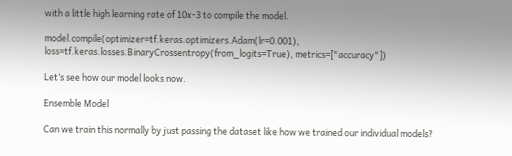with a little high learning rate of 10x-3 to compile the model.

model.compile(optimizer=tf.keras.optimizers.Adam(lr=0.001), loss=tf.keras.losses.BinaryCrossentropy(from_logits=True), metrics=["accuracy"])

Let’s see how our model looks now.

Ensemble Model

Can we train this normally by just passing the dataset like how we trained our individual models?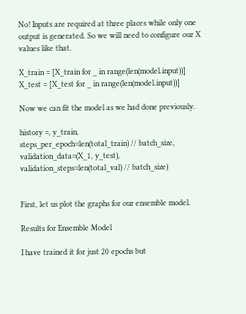No! Inputs are required at three places while only one output is generated. So we will need to configure our X values like that.

X_train = [X_train for _ in range(len(model.input))]
X_test = [X_test for _ in range(len(model.input))]

Now we can fit the model as we had done previously.

history =, y_train,
steps_per_epoch=len(total_train) // batch_size,
validation_data=(X_1, y_test),
validation_steps=len(total_val) // batch_size)


First, let us plot the graphs for our ensemble model.

Results for Ensemble Model

I have trained it for just 20 epochs but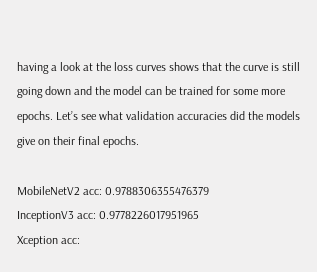having a look at the loss curves shows that the curve is still going down and the model can be trained for some more epochs. Let’s see what validation accuracies did the models give on their final epochs.

MobileNetV2 acc: 0.9788306355476379
InceptionV3 acc: 0.9778226017951965
Xception acc: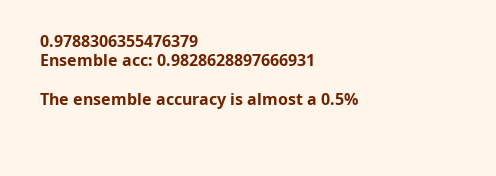0.9788306355476379
Ensemble acc: 0.9828628897666931

The ensemble accuracy is almost a 0.5%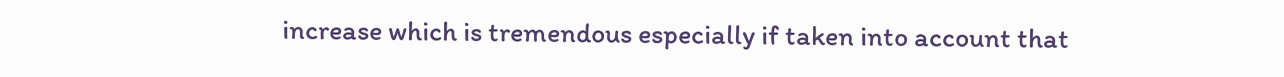increase which is tremendous especially if taken into account that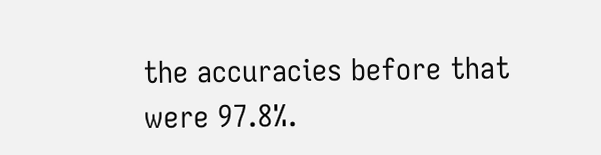the accuracies before that were 97.8%.